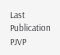Last Publication PJVP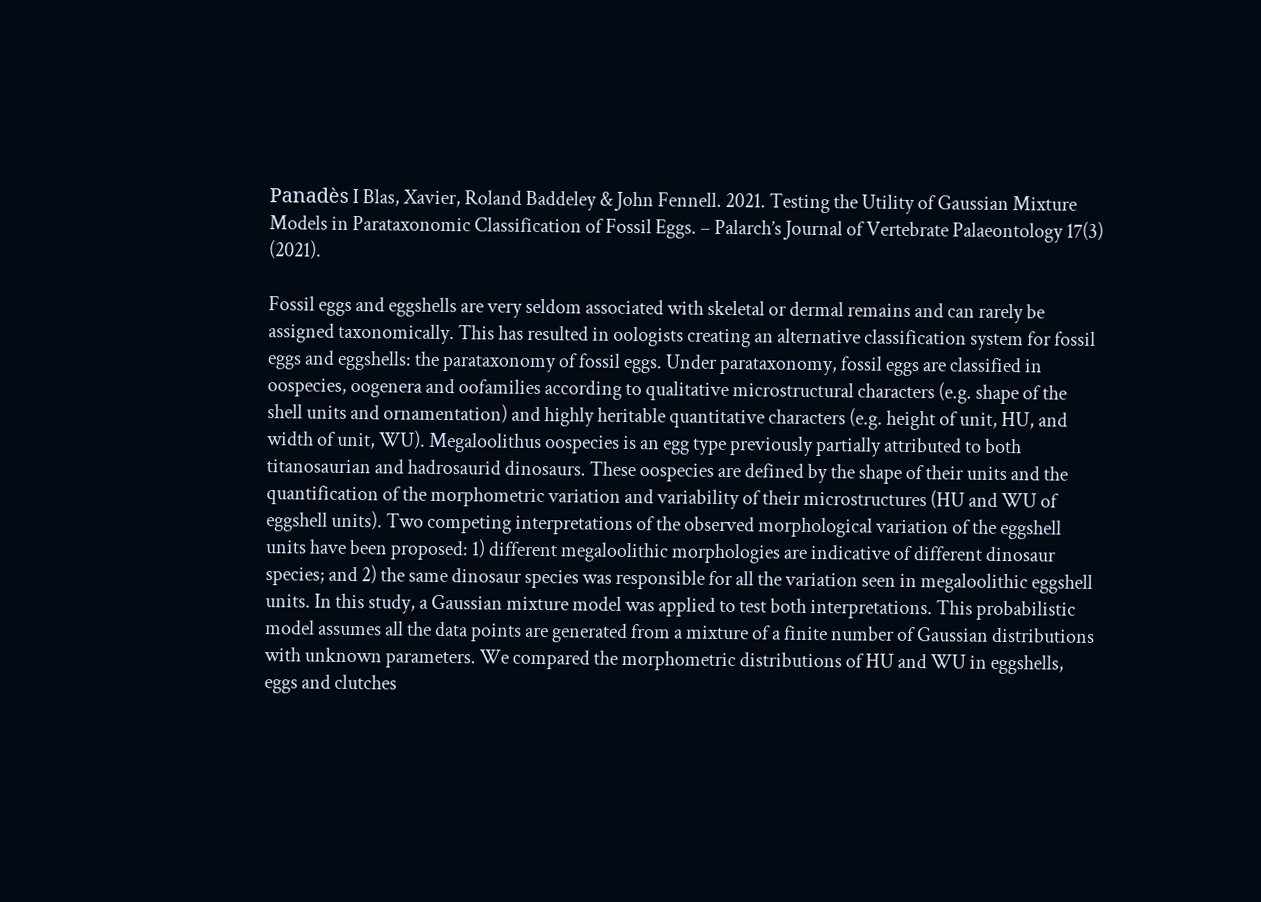Panadès I Blas, Xavier, Roland Baddeley & John Fennell. 2021. Testing the Utility of Gaussian Mixture Models in Parataxonomic Classification of Fossil Eggs. – Palarch’s Journal of Vertebrate Palaeontology 17(3) (2021).

Fossil eggs and eggshells are very seldom associated with skeletal or dermal remains and can rarely be assigned taxonomically. This has resulted in oologists creating an alternative classification system for fossil eggs and eggshells: the parataxonomy of fossil eggs. Under parataxonomy, fossil eggs are classified in oospecies, oogenera and oofamilies according to qualitative microstructural characters (e.g. shape of the shell units and ornamentation) and highly heritable quantitative characters (e.g. height of unit, HU, and width of unit, WU). Megaloolithus oospecies is an egg type previously partially attributed to both titanosaurian and hadrosaurid dinosaurs. These oospecies are defined by the shape of their units and the quantification of the morphometric variation and variability of their microstructures (HU and WU of eggshell units). Two competing interpretations of the observed morphological variation of the eggshell units have been proposed: 1) different megaloolithic morphologies are indicative of different dinosaur species; and 2) the same dinosaur species was responsible for all the variation seen in megaloolithic eggshell units. In this study, a Gaussian mixture model was applied to test both interpretations. This probabilistic model assumes all the data points are generated from a mixture of a finite number of Gaussian distributions with unknown parameters. We compared the morphometric distributions of HU and WU in eggshells, eggs and clutches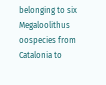belonging to six Megaloolithus oospecies from Catalonia to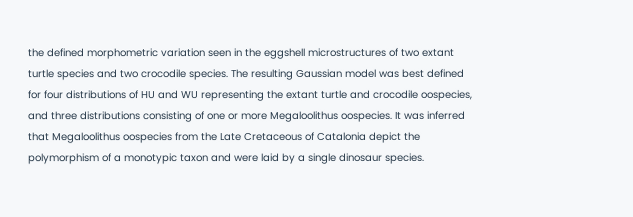the defined morphometric variation seen in the eggshell microstructures of two extant turtle species and two crocodile species. The resulting Gaussian model was best defined for four distributions of HU and WU representing the extant turtle and crocodile oospecies, and three distributions consisting of one or more Megaloolithus oospecies. It was inferred that Megaloolithus oospecies from the Late Cretaceous of Catalonia depict the polymorphism of a monotypic taxon and were laid by a single dinosaur species.